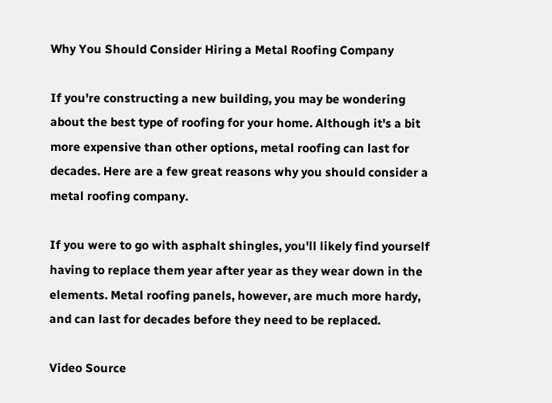Why You Should Consider Hiring a Metal Roofing Company

If you're constructing a new building, you may be wondering about the best type of roofing for your home. Although it's a bit more expensive than other options, metal roofing can last for decades. Here are a few great reasons why you should consider a metal roofing company.

If you were to go with asphalt shingles, you'll likely find yourself having to replace them year after year as they wear down in the elements. Metal roofing panels, however, are much more hardy, and can last for decades before they need to be replaced.

Video Source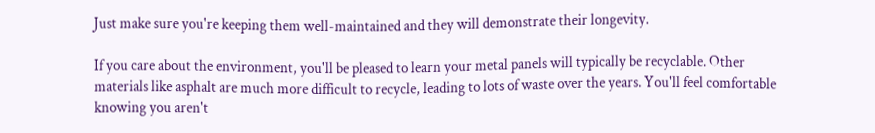Just make sure you're keeping them well-maintained and they will demonstrate their longevity.

If you care about the environment, you'll be pleased to learn your metal panels will typically be recyclable. Other materials like asphalt are much more difficult to recycle, leading to lots of waste over the years. You'll feel comfortable knowing you aren't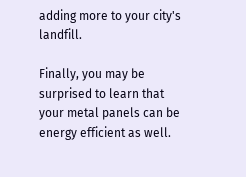adding more to your city's landfill.

Finally, you may be surprised to learn that your metal panels can be energy efficient as well.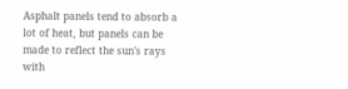Asphalt panels tend to absorb a lot of heat, but panels can be made to reflect the sun's rays with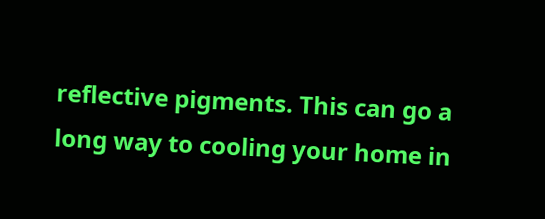reflective pigments. This can go a long way to cooling your home in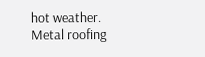hot weather. Metal roofing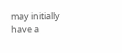may initially have a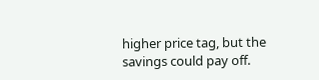higher price tag, but the savings could pay off.